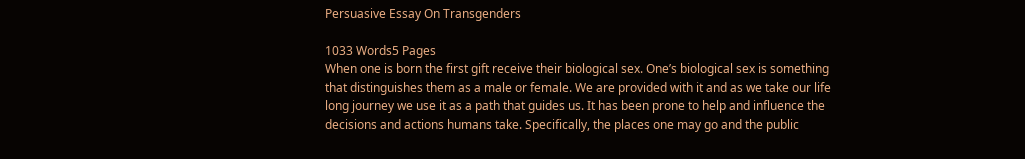Persuasive Essay On Transgenders

1033 Words5 Pages
When one is born the first gift receive their biological sex. One’s biological sex is something that distinguishes them as a male or female. We are provided with it and as we take our life long journey we use it as a path that guides us. It has been prone to help and influence the decisions and actions humans take. Specifically, the places one may go and the public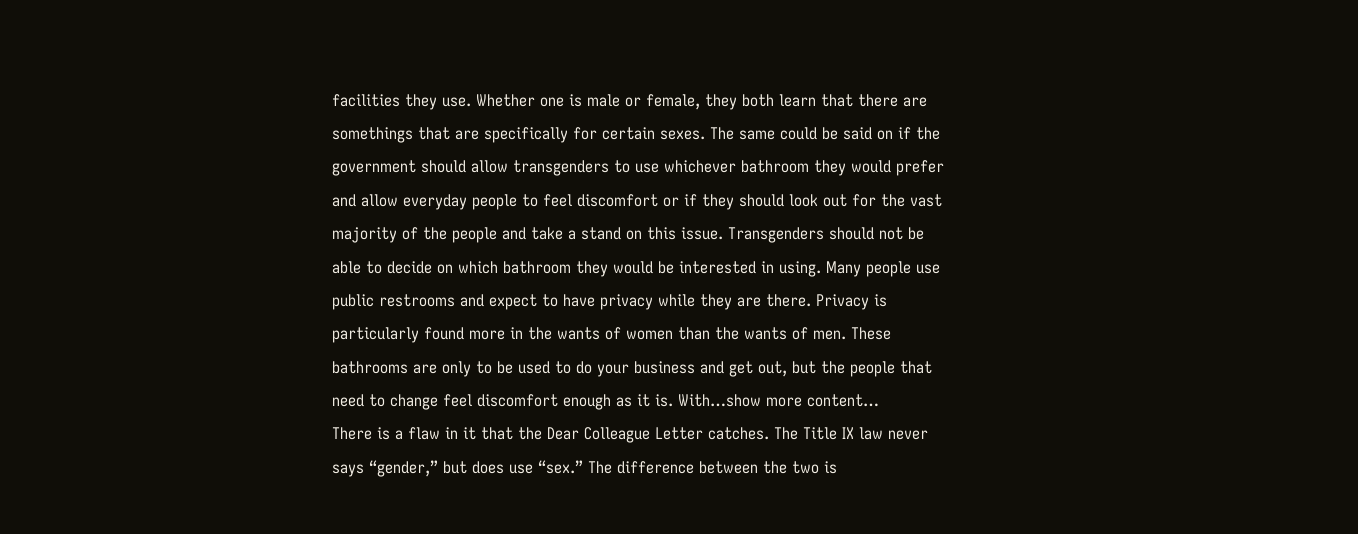facilities they use. Whether one is male or female, they both learn that there are somethings that are specifically for certain sexes. The same could be said on if the government should allow transgenders to use whichever bathroom they would prefer and allow everyday people to feel discomfort or if they should look out for the vast majority of the people and take a stand on this issue. Transgenders should not be able to decide on which bathroom they would be interested in using. Many people use public restrooms and expect to have privacy while they are there. Privacy is particularly found more in the wants of women than the wants of men. These bathrooms are only to be used to do your business and get out, but the people that need to change feel discomfort enough as it is. With…show more content…
There is a flaw in it that the Dear Colleague Letter catches. The Title IX law never says “gender,” but does use “sex.” The difference between the two is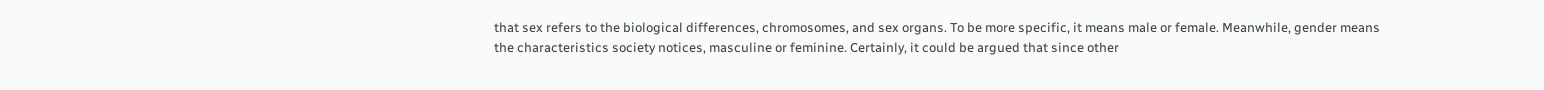that sex refers to the biological differences, chromosomes, and sex organs. To be more specific, it means male or female. Meanwhile, gender means the characteristics society notices, masculine or feminine. Certainly, it could be argued that since other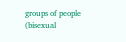groups of people (bisexual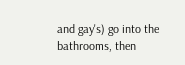and gay's) go into the bathrooms, then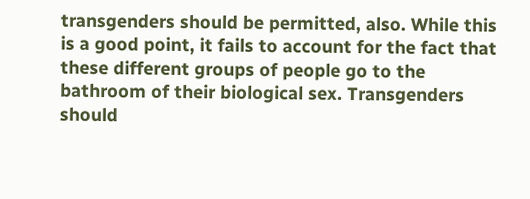transgenders should be permitted, also. While this is a good point, it fails to account for the fact that these different groups of people go to the bathroom of their biological sex. Transgenders should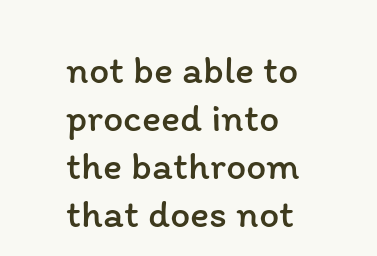not be able to proceed into the bathroom that does not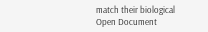match their biological
Open Document